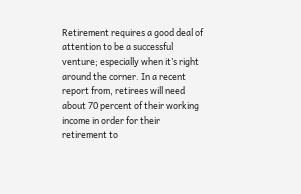Retirement requires a good deal of attention to be a successful venture; especially when it’s right around the corner. In a recent report from, retirees will need about 70 percent of their working income in order for their retirement to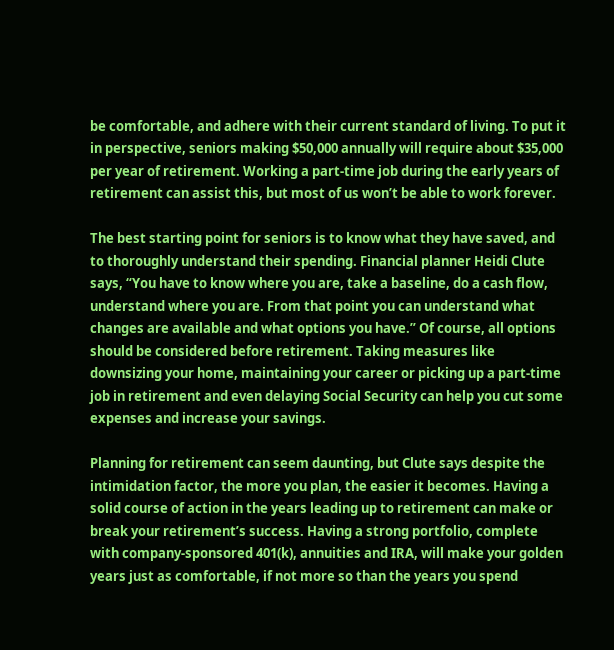be comfortable, and adhere with their current standard of living. To put it in perspective, seniors making $50,000 annually will require about $35,000 per year of retirement. Working a part-time job during the early years of retirement can assist this, but most of us won’t be able to work forever.

The best starting point for seniors is to know what they have saved, and to thoroughly understand their spending. Financial planner Heidi Clute says, “You have to know where you are, take a baseline, do a cash flow, understand where you are. From that point you can understand what changes are available and what options you have.” Of course, all options should be considered before retirement. Taking measures like downsizing your home, maintaining your career or picking up a part-time job in retirement and even delaying Social Security can help you cut some expenses and increase your savings.

Planning for retirement can seem daunting, but Clute says despite the intimidation factor, the more you plan, the easier it becomes. Having a solid course of action in the years leading up to retirement can make or break your retirement’s success. Having a strong portfolio, complete with company-sponsored 401(k), annuities and IRA, will make your golden years just as comfortable, if not more so than the years you spend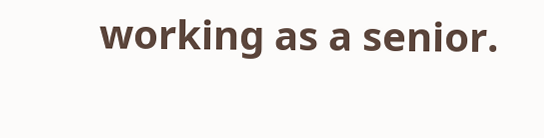working as a senior.